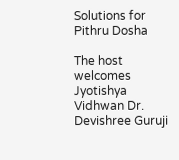Solutions for Pithru Dosha

The host welcomes Jyotishya Vidhwan Dr. Devishree Guruji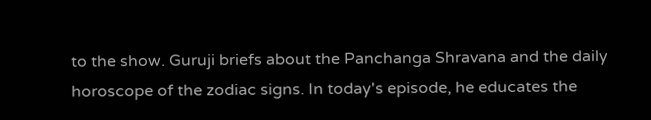to the show. Guruji briefs about the Panchanga Shravana and the daily horoscope of the zodiac signs. In today's episode, he educates the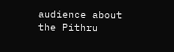audience about the Pithru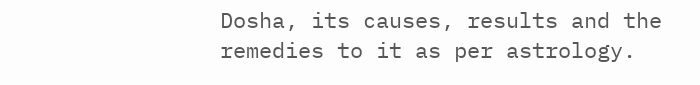Dosha, its causes, results and the remedies to it as per astrology.